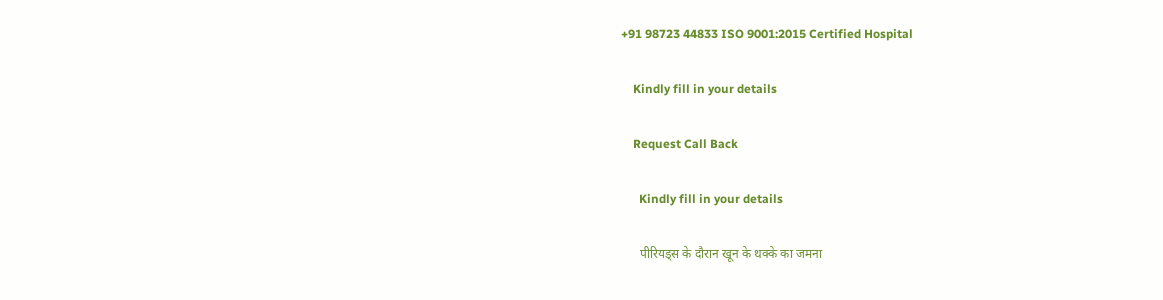+91 98723 44833 ISO 9001:2015 Certified Hospital

    Kindly fill in your details

    Request Call Back

      Kindly fill in your details

      पीरियड्स के दौरान खून के थक्के का जमना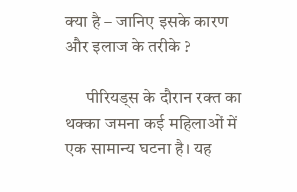क्या है – जानिए इसके कारण और इलाज के तरीके ?

      पीरियड्स के दौरान रक्त का थक्का जमना कई महिलाओं में एक सामान्य घटना है। यह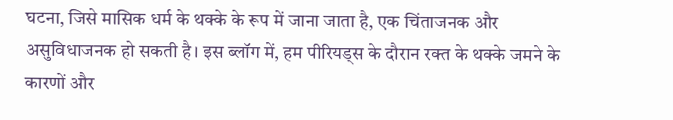घटना, जिसे मासिक धर्म के थक्के के रूप में जाना जाता है, एक चिंताजनक और असुविधाजनक हो सकती है। इस ब्लॉग में, हम पीरियड्स के दौरान रक्त के थक्के जमने के कारणों और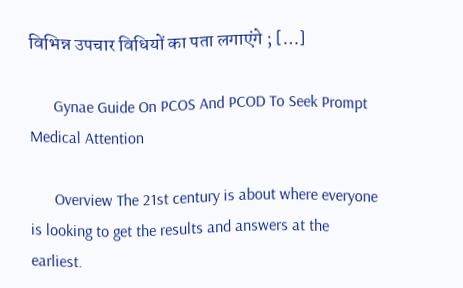विभिन्न उपचार विधियों का पता लगाएंगे ; […]

      Gynae Guide On PCOS And PCOD To Seek Prompt Medical Attention

      Overview The 21st century is about where everyone is looking to get the results and answers at the earliest.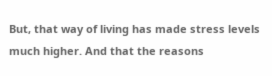But, that way of living has made stress levels much higher. And that the reasons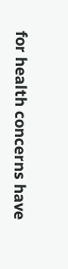for health concerns have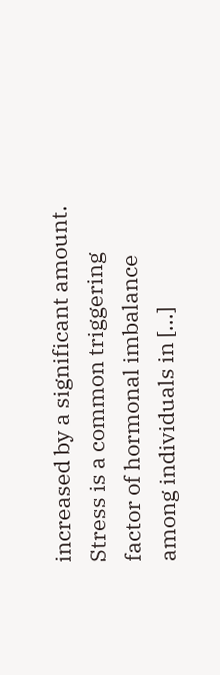increased by a significant amount. Stress is a common triggering factor of hormonal imbalance among individuals in […]